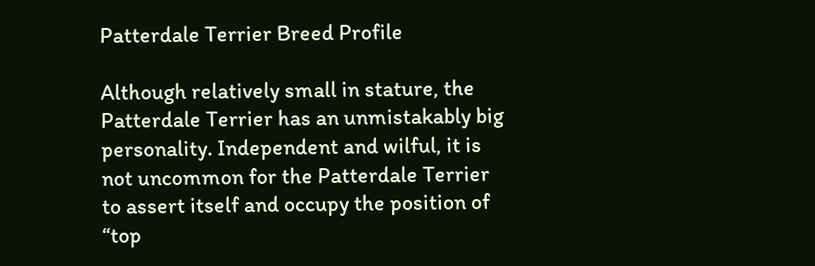Patterdale Terrier Breed Profile

Although relatively small in stature, the Patterdale Terrier has an unmistakably big personality. Independent and wilful, it is not uncommon for the Patterdale Terrier to assert itself and occupy the position of “top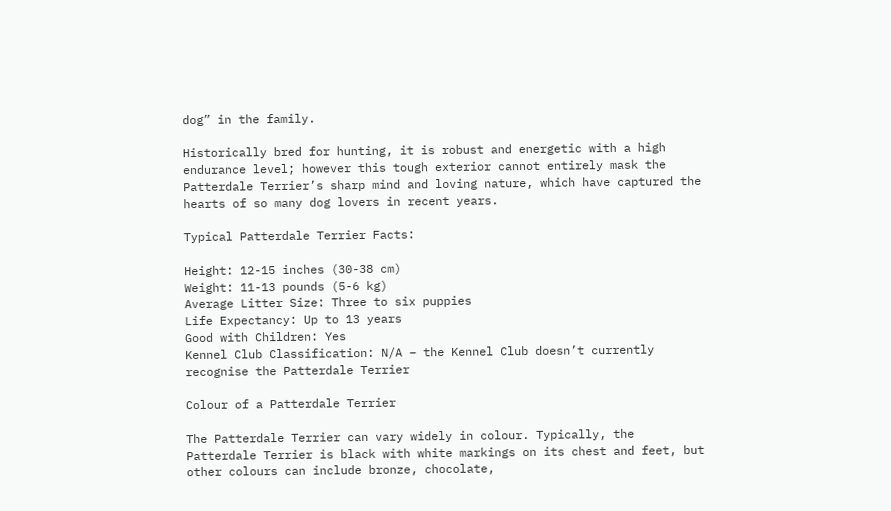dog” in the family.

Historically bred for hunting, it is robust and energetic with a high endurance level; however this tough exterior cannot entirely mask the Patterdale Terrier’s sharp mind and loving nature, which have captured the hearts of so many dog lovers in recent years.

Typical Patterdale Terrier Facts:

Height: 12-15 inches (30-38 cm)
Weight: 11-13 pounds (5-6 kg)
Average Litter Size: Three to six puppies
Life Expectancy: Up to 13 years
Good with Children: Yes
Kennel Club Classification: N/A – the Kennel Club doesn’t currently recognise the Patterdale Terrier

Colour of a Patterdale Terrier

The Patterdale Terrier can vary widely in colour. Typically, the Patterdale Terrier is black with white markings on its chest and feet, but other colours can include bronze, chocolate,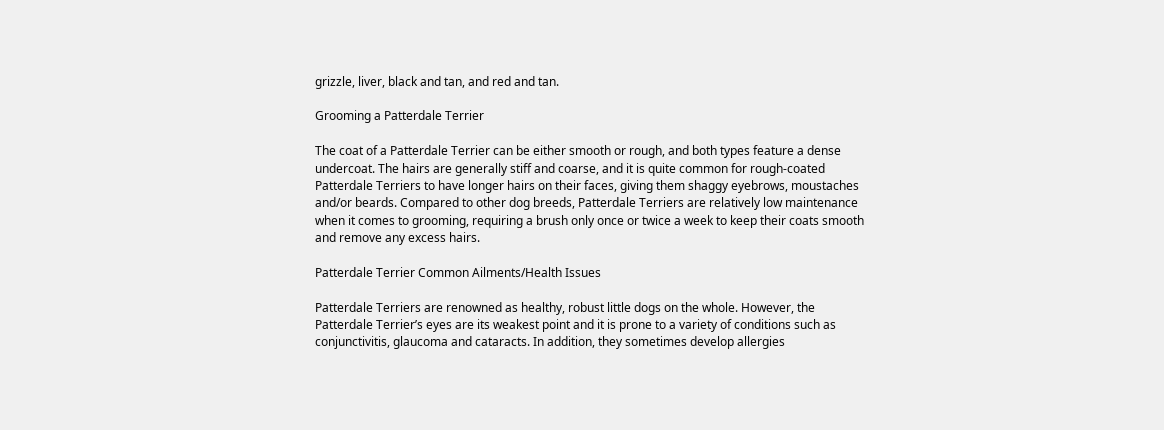grizzle, liver, black and tan, and red and tan.

Grooming a Patterdale Terrier

The coat of a Patterdale Terrier can be either smooth or rough, and both types feature a dense undercoat. The hairs are generally stiff and coarse, and it is quite common for rough-coated Patterdale Terriers to have longer hairs on their faces, giving them shaggy eyebrows, moustaches and/or beards. Compared to other dog breeds, Patterdale Terriers are relatively low maintenance when it comes to grooming, requiring a brush only once or twice a week to keep their coats smooth and remove any excess hairs.

Patterdale Terrier Common Ailments/Health Issues

Patterdale Terriers are renowned as healthy, robust little dogs on the whole. However, the Patterdale Terrier’s eyes are its weakest point and it is prone to a variety of conditions such as conjunctivitis, glaucoma and cataracts. In addition, they sometimes develop allergies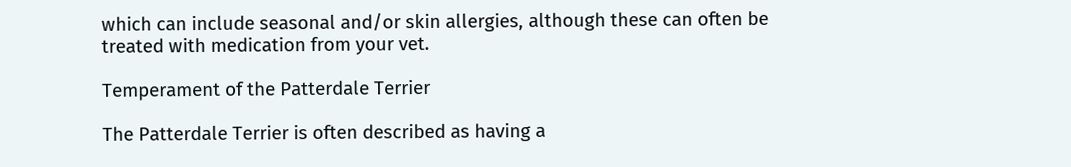which can include seasonal and/or skin allergies, although these can often be treated with medication from your vet.

Temperament of the Patterdale Terrier

The Patterdale Terrier is often described as having a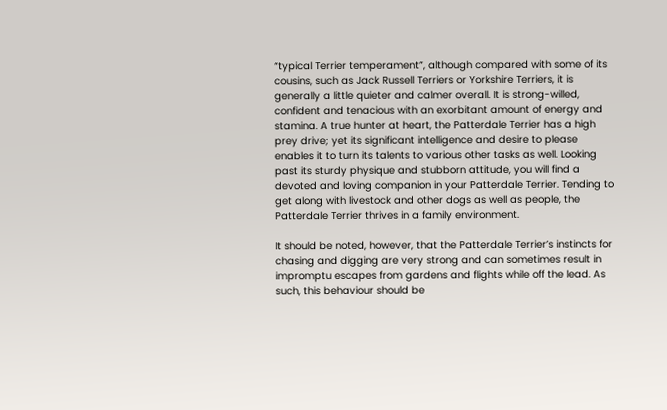“typical Terrier temperament”, although compared with some of its cousins, such as Jack Russell Terriers or Yorkshire Terriers, it is generally a little quieter and calmer overall. It is strong-willed, confident and tenacious with an exorbitant amount of energy and stamina. A true hunter at heart, the Patterdale Terrier has a high prey drive; yet its significant intelligence and desire to please enables it to turn its talents to various other tasks as well. Looking past its sturdy physique and stubborn attitude, you will find a devoted and loving companion in your Patterdale Terrier. Tending to get along with livestock and other dogs as well as people, the Patterdale Terrier thrives in a family environment.

It should be noted, however, that the Patterdale Terrier’s instincts for chasing and digging are very strong and can sometimes result in impromptu escapes from gardens and flights while off the lead. As such, this behaviour should be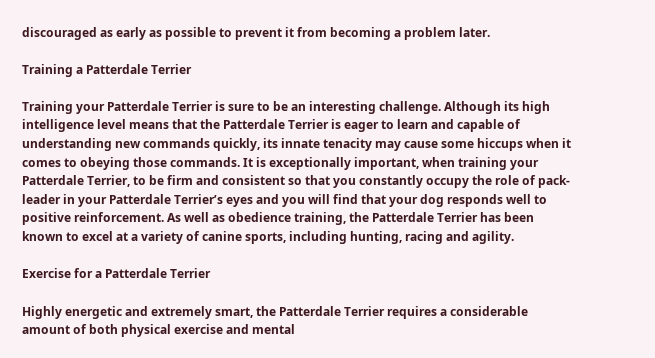discouraged as early as possible to prevent it from becoming a problem later.

Training a Patterdale Terrier

Training your Patterdale Terrier is sure to be an interesting challenge. Although its high intelligence level means that the Patterdale Terrier is eager to learn and capable of understanding new commands quickly, its innate tenacity may cause some hiccups when it comes to obeying those commands. It is exceptionally important, when training your Patterdale Terrier, to be firm and consistent so that you constantly occupy the role of pack-leader in your Patterdale Terrier’s eyes and you will find that your dog responds well to positive reinforcement. As well as obedience training, the Patterdale Terrier has been known to excel at a variety of canine sports, including hunting, racing and agility.

Exercise for a Patterdale Terrier

Highly energetic and extremely smart, the Patterdale Terrier requires a considerable amount of both physical exercise and mental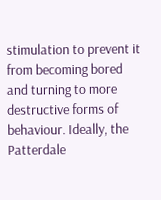stimulation to prevent it from becoming bored and turning to more destructive forms of behaviour. Ideally, the Patterdale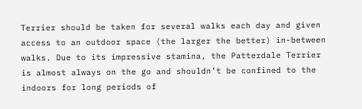Terrier should be taken for several walks each day and given access to an outdoor space (the larger the better) in-between walks. Due to its impressive stamina, the Patterdale Terrier is almost always on the go and shouldn’t be confined to the indoors for long periods of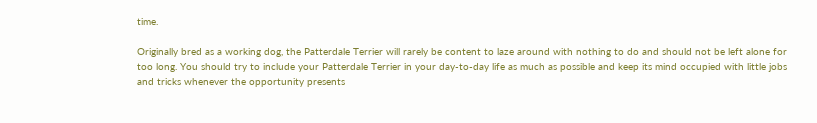time.

Originally bred as a working dog, the Patterdale Terrier will rarely be content to laze around with nothing to do and should not be left alone for too long. You should try to include your Patterdale Terrier in your day-to-day life as much as possible and keep its mind occupied with little jobs and tricks whenever the opportunity presents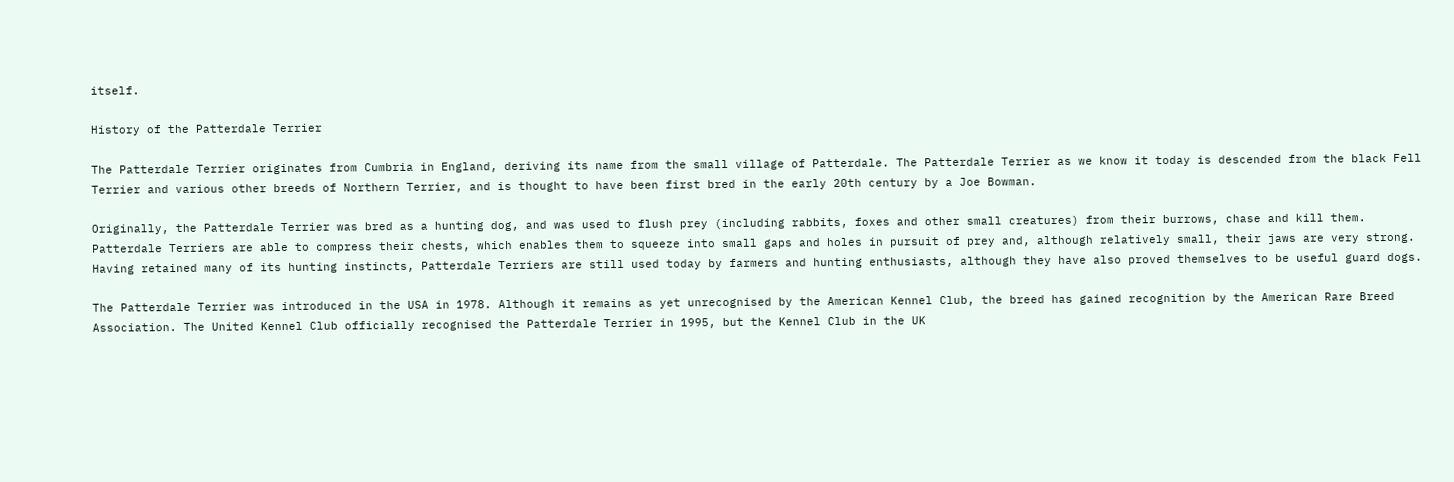itself.

History of the Patterdale Terrier

The Patterdale Terrier originates from Cumbria in England, deriving its name from the small village of Patterdale. The Patterdale Terrier as we know it today is descended from the black Fell Terrier and various other breeds of Northern Terrier, and is thought to have been first bred in the early 20th century by a Joe Bowman.

Originally, the Patterdale Terrier was bred as a hunting dog, and was used to flush prey (including rabbits, foxes and other small creatures) from their burrows, chase and kill them. Patterdale Terriers are able to compress their chests, which enables them to squeeze into small gaps and holes in pursuit of prey and, although relatively small, their jaws are very strong. Having retained many of its hunting instincts, Patterdale Terriers are still used today by farmers and hunting enthusiasts, although they have also proved themselves to be useful guard dogs.

The Patterdale Terrier was introduced in the USA in 1978. Although it remains as yet unrecognised by the American Kennel Club, the breed has gained recognition by the American Rare Breed Association. The United Kennel Club officially recognised the Patterdale Terrier in 1995, but the Kennel Club in the UK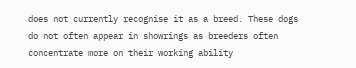does not currently recognise it as a breed. These dogs do not often appear in showrings as breeders often concentrate more on their working ability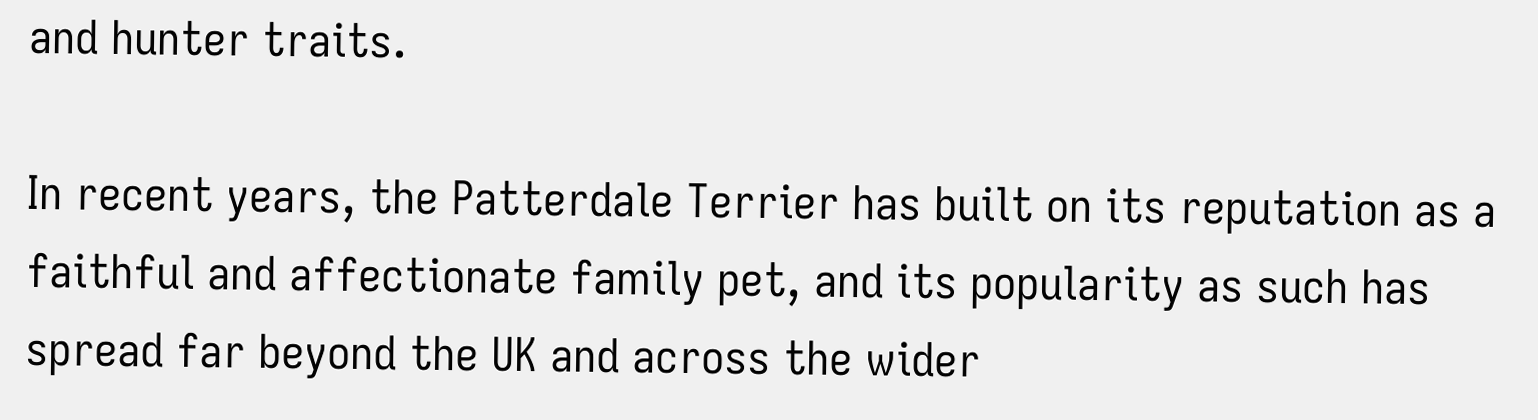and hunter traits.

In recent years, the Patterdale Terrier has built on its reputation as a faithful and affectionate family pet, and its popularity as such has spread far beyond the UK and across the wider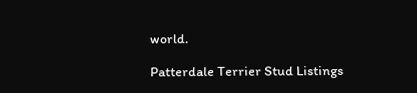world.

Patterdale Terrier Stud Listings